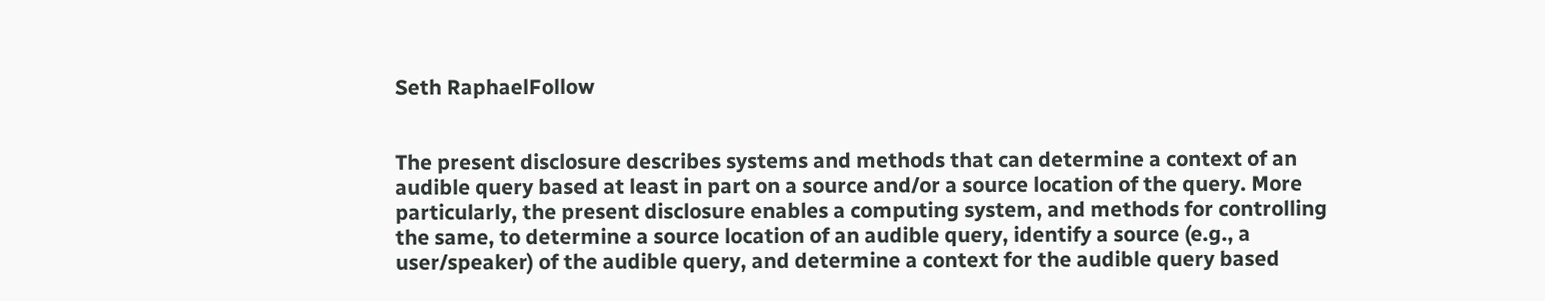Seth RaphaelFollow


The present disclosure describes systems and methods that can determine a context of an audible query based at least in part on a source and/or a source location of the query. More particularly, the present disclosure enables a computing system, and methods for controlling the same, to determine a source location of an audible query, identify a source (e.g., a user/speaker) of the audible query, and determine a context for the audible query based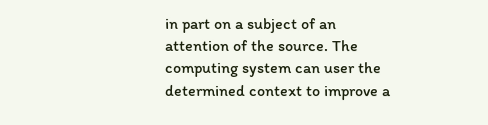in part on a subject of an attention of the source. The computing system can user the determined context to improve a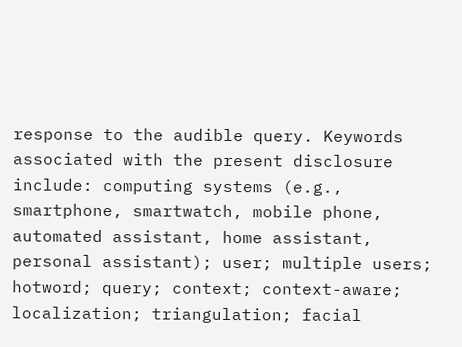response to the audible query. Keywords associated with the present disclosure include: computing systems (e.g., smartphone, smartwatch, mobile phone, automated assistant, home assistant, personal assistant); user; multiple users; hotword; query; context; context-aware; localization; triangulation; facial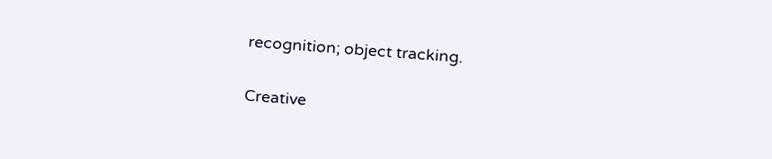recognition; object tracking.

Creative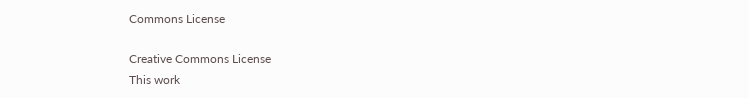Commons License

Creative Commons License
This work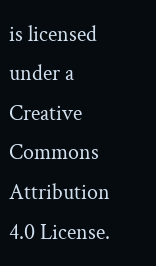is licensed under a Creative Commons Attribution 4.0 License.